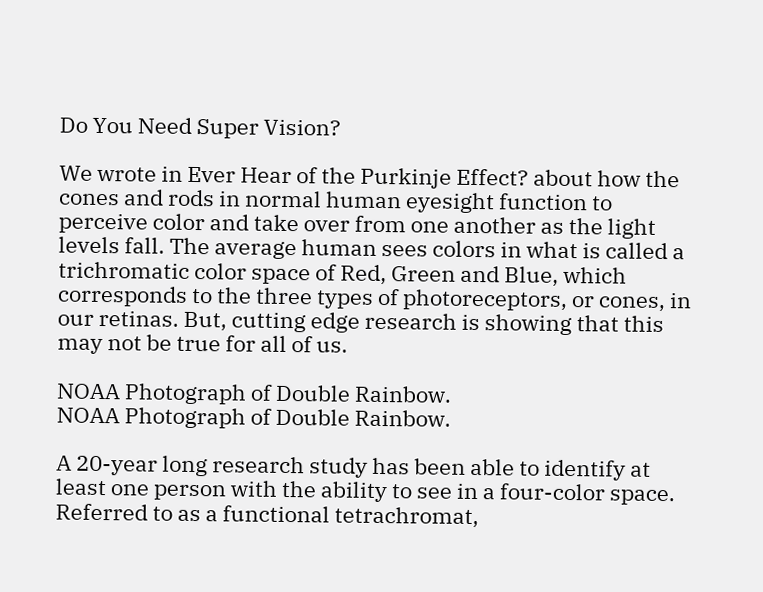Do You Need Super Vision?

We wrote in Ever Hear of the Purkinje Effect? about how the cones and rods in normal human eyesight function to perceive color and take over from one another as the light levels fall. The average human sees colors in what is called a trichromatic color space of Red, Green and Blue, which corresponds to the three types of photoreceptors, or cones, in our retinas. But, cutting edge research is showing that this may not be true for all of us.

NOAA Photograph of Double Rainbow.
NOAA Photograph of Double Rainbow.

A 20-year long research study has been able to identify at least one person with the ability to see in a four-color space. Referred to as a functional tetrachromat,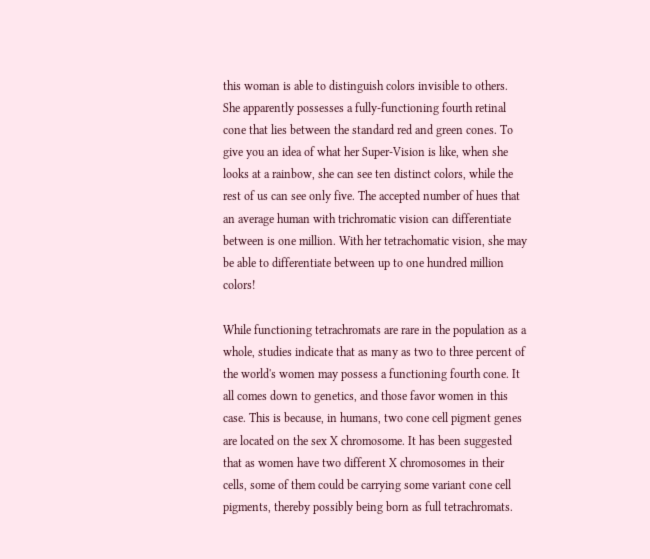this woman is able to distinguish colors invisible to others. She apparently possesses a fully-functioning fourth retinal cone that lies between the standard red and green cones. To give you an idea of what her Super-Vision is like, when she looks at a rainbow, she can see ten distinct colors, while the rest of us can see only five. The accepted number of hues that an average human with trichromatic vision can differentiate between is one million. With her tetrachomatic vision, she may be able to differentiate between up to one hundred million colors!

While functioning tetrachromats are rare in the population as a whole, studies indicate that as many as two to three percent of the world's women may possess a functioning fourth cone. It all comes down to genetics, and those favor women in this case. This is because, in humans, two cone cell pigment genes are located on the sex X chromosome. It has been suggested that as women have two different X chromosomes in their cells, some of them could be carrying some variant cone cell pigments, thereby possibly being born as full tetrachromats.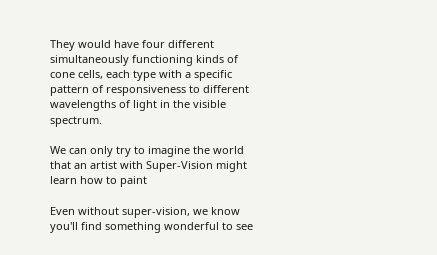They would have four different simultaneously functioning kinds of cone cells, each type with a specific pattern of responsiveness to different wavelengths of light in the visible spectrum.

We can only try to imagine the world that an artist with Super-Vision might learn how to paint

Even without super-vision, we know you'll find something wonderful to see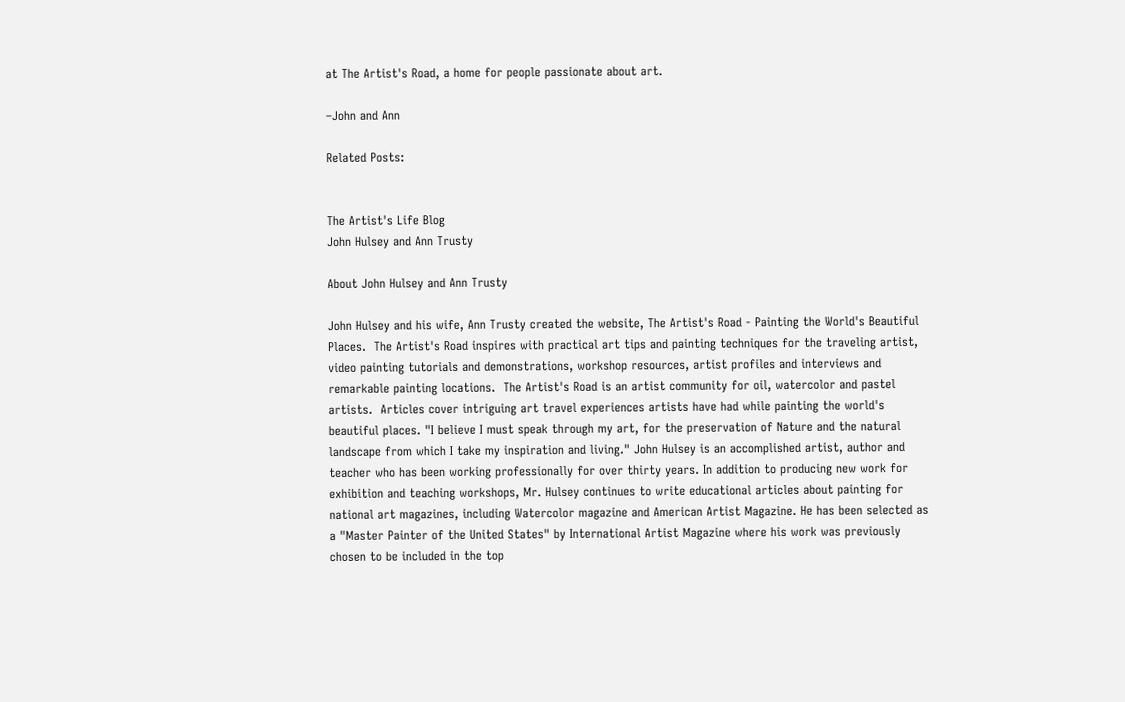at The Artist's Road, a home for people passionate about art.

–John and Ann

Related Posts:


The Artist's Life Blog
John Hulsey and Ann Trusty

About John Hulsey and Ann Trusty

John Hulsey and his wife, Ann Trusty created the website, The Artist's Road - Painting the World's Beautiful Places.  The Artist's Road inspires with practical art tips and painting techniques for the traveling artist, video painting tutorials and demonstrations, workshop resources, artist profiles and interviews and remarkable painting locations.  The Artist's Road is an artist community for oil, watercolor and pastel artists.  Articles cover intriguing art travel experiences artists have had while painting the world's beautiful places. "I believe I must speak through my art, for the preservation of Nature and the natural landscape from which I take my inspiration and living." John Hulsey is an accomplished artist, author and teacher who has been working professionally for over thirty years. In addition to producing new work for exhibition and teaching workshops, Mr. Hulsey continues to write educational articles about painting for national art magazines, including Watercolor magazine and American Artist Magazine. He has been selected as a "Master Painter of the United States" by International Artist Magazine where his work was previously chosen to be included in the top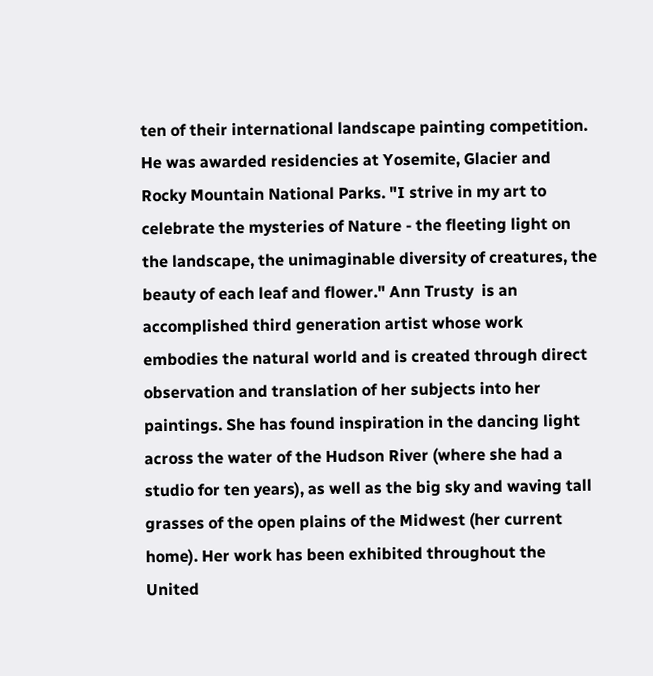ten of their international landscape painting competition. He was awarded residencies at Yosemite, Glacier and Rocky Mountain National Parks. "I strive in my art to celebrate the mysteries of Nature - the fleeting light on the landscape, the unimaginable diversity of creatures, the beauty of each leaf and flower." Ann Trusty  is an accomplished third generation artist whose work embodies the natural world and is created through direct observation and translation of her subjects into her paintings. She has found inspiration in the dancing light across the water of the Hudson River (where she had a studio for ten years), as well as the big sky and waving tall grasses of the open plains of the Midwest (her current home). Her work has been exhibited throughout the United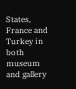States, France and Turkey in both museum and gallery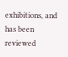exhibitions, and has been reviewed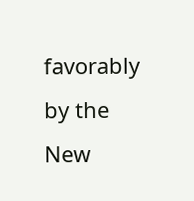favorably by the New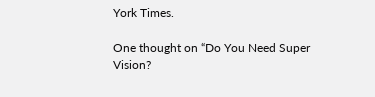York Times.

One thought on “Do You Need Super Vision?